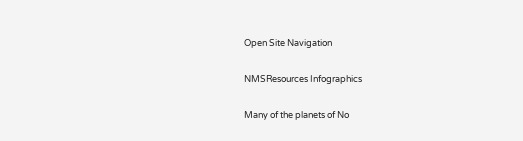Open Site Navigation

NMSResources Infographics

Many of the planets of No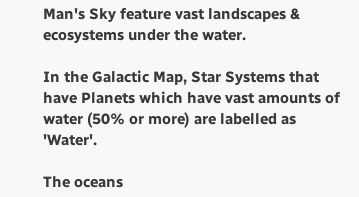Man's Sky feature vast landscapes & ecosystems under the water.

In the Galactic Map, Star Systems that have Planets which have vast amounts of water (50% or more) are labelled as 'Water'.

The oceans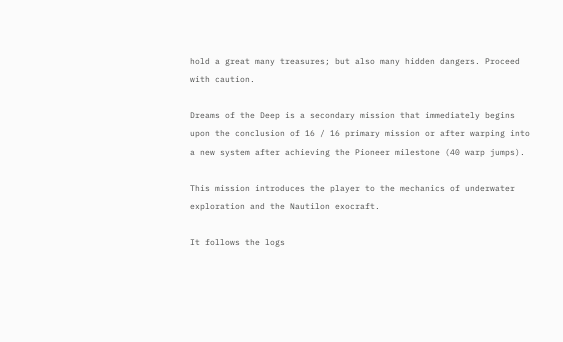hold a great many treasures; but also many hidden dangers. Proceed with caution.

Dreams of the Deep is a secondary mission that immediately begins upon the conclusion of 16 / 16 primary mission or after warping into a new system after achieving the Pioneer milestone (40 warp jumps).

This mission introduces the player to the mechanics of underwater exploration and the Nautilon exocraft.

It follows the logs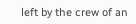left by the crew of an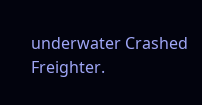underwater Crashed Freighter.